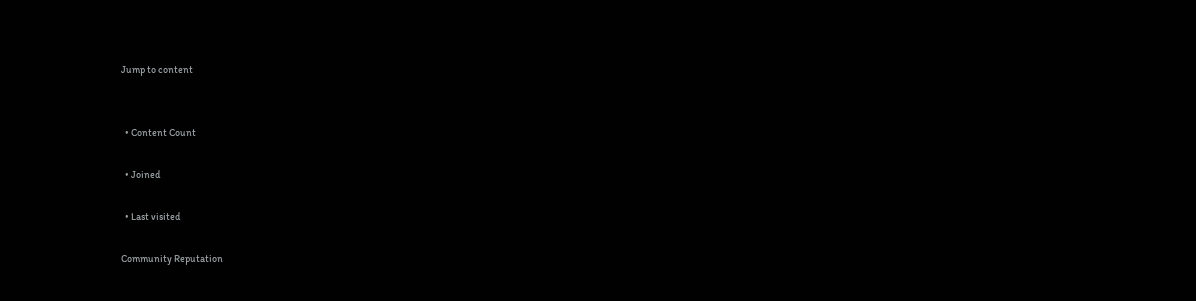Jump to content


  • Content Count

  • Joined

  • Last visited

Community Reputation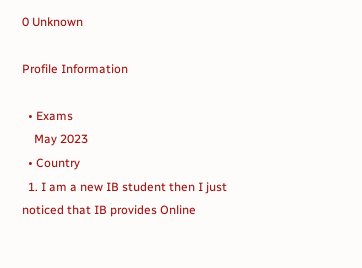0 Unknown

Profile Information

  • Exams
    May 2023
  • Country
  1. I am a new IB student then I just noticed that IB provides Online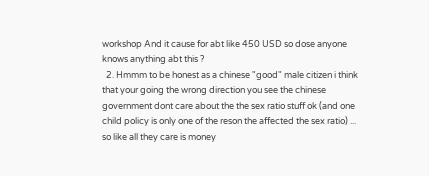workshop And it cause for abt like 450 USD so dose anyone knows anything abt this ?
  2. Hmmm to be honest as a chinese "good" male citizen i think that your going the wrong direction you see the chinese government dont care about the the sex ratio stuff ok (and one child policy is only one of the reson the affected the sex ratio) ... so like all they care is money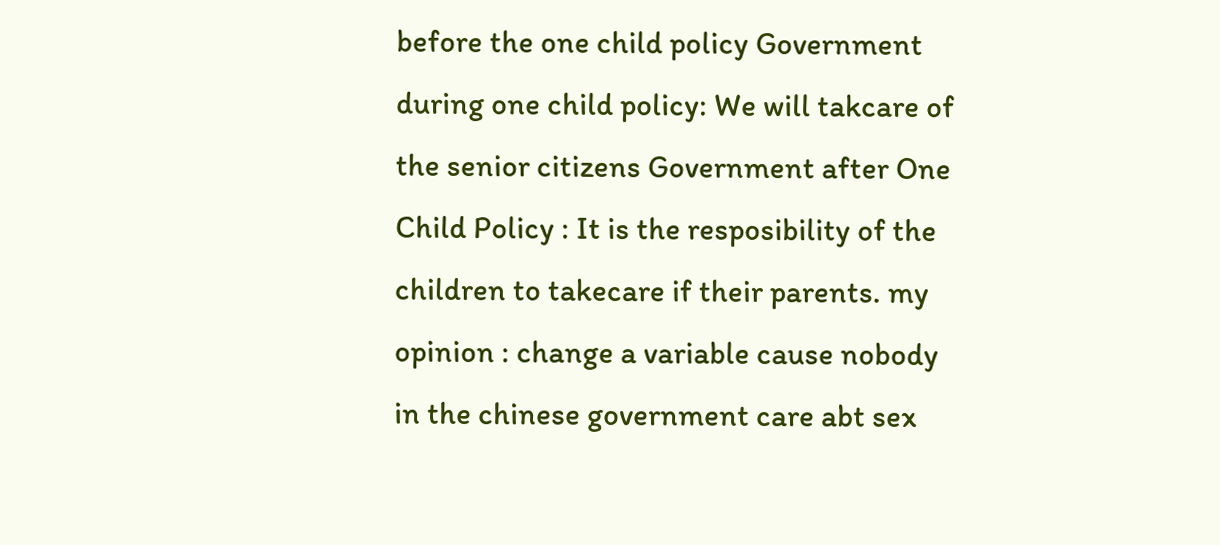before the one child policy Government during one child policy: We will takcare of the senior citizens Government after One Child Policy : It is the resposibility of the children to takecare if their parents. my opinion : change a variable cause nobody in the chinese government care abt sex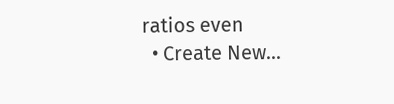ratios even
  • Create New...